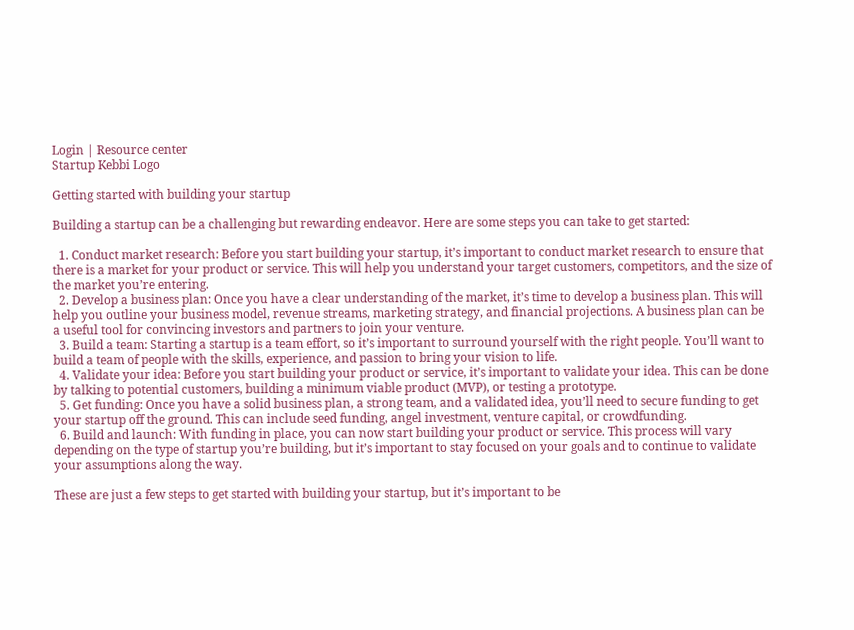Login | Resource center
Startup Kebbi Logo

Getting started with building your startup

Building a startup can be a challenging but rewarding endeavor. Here are some steps you can take to get started:

  1. Conduct market research: Before you start building your startup, it’s important to conduct market research to ensure that there is a market for your product or service. This will help you understand your target customers, competitors, and the size of the market you’re entering.
  2. Develop a business plan: Once you have a clear understanding of the market, it’s time to develop a business plan. This will help you outline your business model, revenue streams, marketing strategy, and financial projections. A business plan can be a useful tool for convincing investors and partners to join your venture.
  3. Build a team: Starting a startup is a team effort, so it’s important to surround yourself with the right people. You’ll want to build a team of people with the skills, experience, and passion to bring your vision to life.
  4. Validate your idea: Before you start building your product or service, it’s important to validate your idea. This can be done by talking to potential customers, building a minimum viable product (MVP), or testing a prototype.
  5. Get funding: Once you have a solid business plan, a strong team, and a validated idea, you’ll need to secure funding to get your startup off the ground. This can include seed funding, angel investment, venture capital, or crowdfunding.
  6. Build and launch: With funding in place, you can now start building your product or service. This process will vary depending on the type of startup you’re building, but it’s important to stay focused on your goals and to continue to validate your assumptions along the way.

These are just a few steps to get started with building your startup, but it’s important to be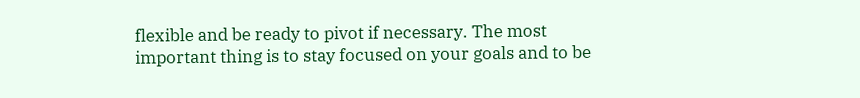flexible and be ready to pivot if necessary. The most important thing is to stay focused on your goals and to be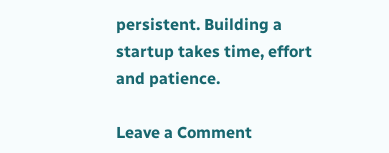persistent. Building a startup takes time, effort and patience.

Leave a Comment